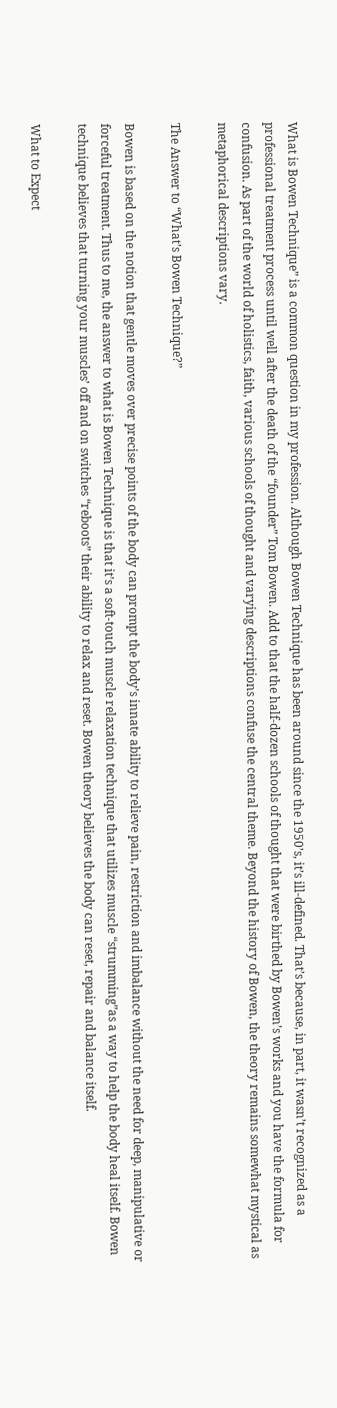What is Bowen Technique” is a common question in my profession. Although Bowen Technique has been around since the 1950’s, it’s ill-defined. That’s because, in part, it wasn’t recognized as a professional treatment process until well after the death of the “founder” Tom Bowen. Add to that the half-dozen schools of thought that were birthed by Bowen’s works and you have the formula for confusion. As part of the world of holistics, faith, various schools of thought and varying descriptions confuse the central theme. Beyond the history of Bowen, the theory remains somewhat mystical as metaphorical descriptions vary.

The Answer to “What’s Bowen Technique?”

Bowen is based on the notion that gentle moves over precise points of the body can prompt the body’s innate ability to relieve pain, restriction and imbalance without the need for deep, manipulative or forceful treatment. Thus to me, the answer to what is Bowen Technique is that it’s a soft-touch muscle relaxation technique that utilizes muscle “strumming”as a way to help the body heal itself. Bowen technique believes that turning your muscles’ off and on switches “reboots” their ability to relax and reset. Bowen theory believes the body can reset, repair and balance itself.

What to Expect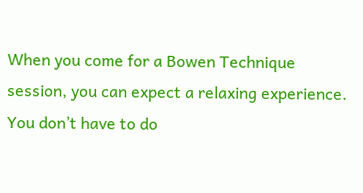When you come for a Bowen Technique session, you can expect a relaxing experience. You don’t have to do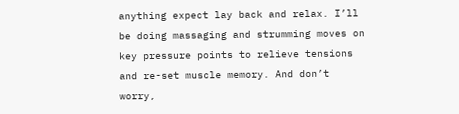anything expect lay back and relax. I’ll be doing massaging and strumming moves on key pressure points to relieve tensions and re-set muscle memory. And don’t worry,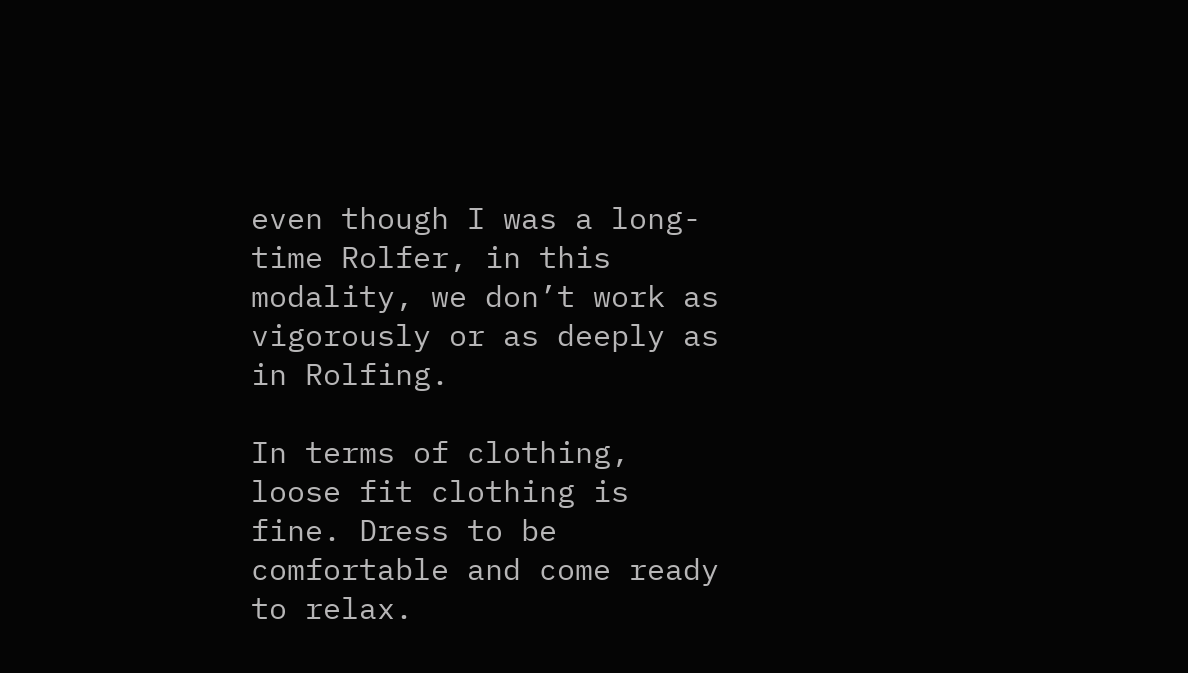even though I was a long-time Rolfer, in this modality, we don’t work as vigorously or as deeply as  in Rolfing.

In terms of clothing, loose fit clothing is fine. Dress to be comfortable and come ready to relax.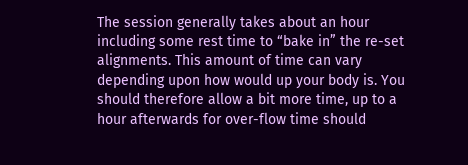The session generally takes about an hour including some rest time to “bake in” the re-set alignments. This amount of time can vary depending upon how would up your body is. You should therefore allow a bit more time, up to a hour afterwards for over-flow time should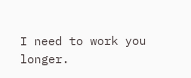I need to work you longer.